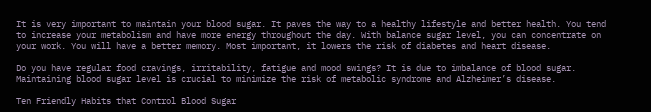It is very important to maintain your blood sugar. It paves the way to a healthy lifestyle and better health. You tend to increase your metabolism and have more energy throughout the day. With balance sugar level, you can concentrate on your work. You will have a better memory. Most important, it lowers the risk of diabetes and heart disease.

Do you have regular food cravings, irritability, fatigue and mood swings? It is due to imbalance of blood sugar. Maintaining blood sugar level is crucial to minimize the risk of metabolic syndrome and Alzheimer’s disease.

Ten Friendly Habits that Control Blood Sugar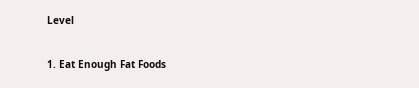Level

1. Eat Enough Fat Foods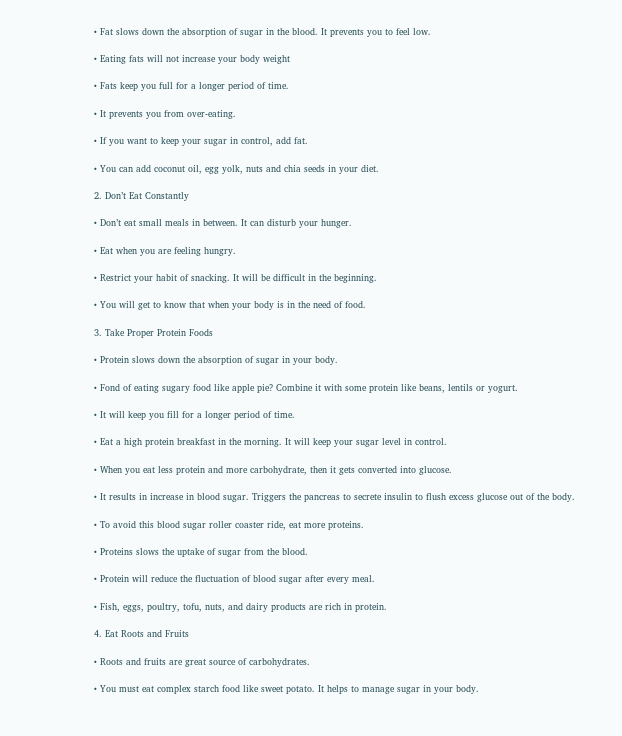• Fat slows down the absorption of sugar in the blood. It prevents you to feel low.

• Eating fats will not increase your body weight

• Fats keep you full for a longer period of time.

• It prevents you from over-eating.

• If you want to keep your sugar in control, add fat.

• You can add coconut oil, egg yolk, nuts and chia seeds in your diet.

2. Don’t Eat Constantly

• Don’t eat small meals in between. It can disturb your hunger.

• Eat when you are feeling hungry.

• Restrict your habit of snacking. It will be difficult in the beginning.

• You will get to know that when your body is in the need of food.

3. Take Proper Protein Foods

• Protein slows down the absorption of sugar in your body.

• Fond of eating sugary food like apple pie? Combine it with some protein like beans, lentils or yogurt.

• It will keep you fill for a longer period of time.

• Eat a high protein breakfast in the morning. It will keep your sugar level in control.

• When you eat less protein and more carbohydrate, then it gets converted into glucose.

• It results in increase in blood sugar. Triggers the pancreas to secrete insulin to flush excess glucose out of the body.

• To avoid this blood sugar roller coaster ride, eat more proteins.

• Proteins slows the uptake of sugar from the blood.

• Protein will reduce the fluctuation of blood sugar after every meal.

• Fish, eggs, poultry, tofu, nuts, and dairy products are rich in protein.

4. Eat Roots and Fruits

• Roots and fruits are great source of carbohydrates.

• You must eat complex starch food like sweet potato. It helps to manage sugar in your body.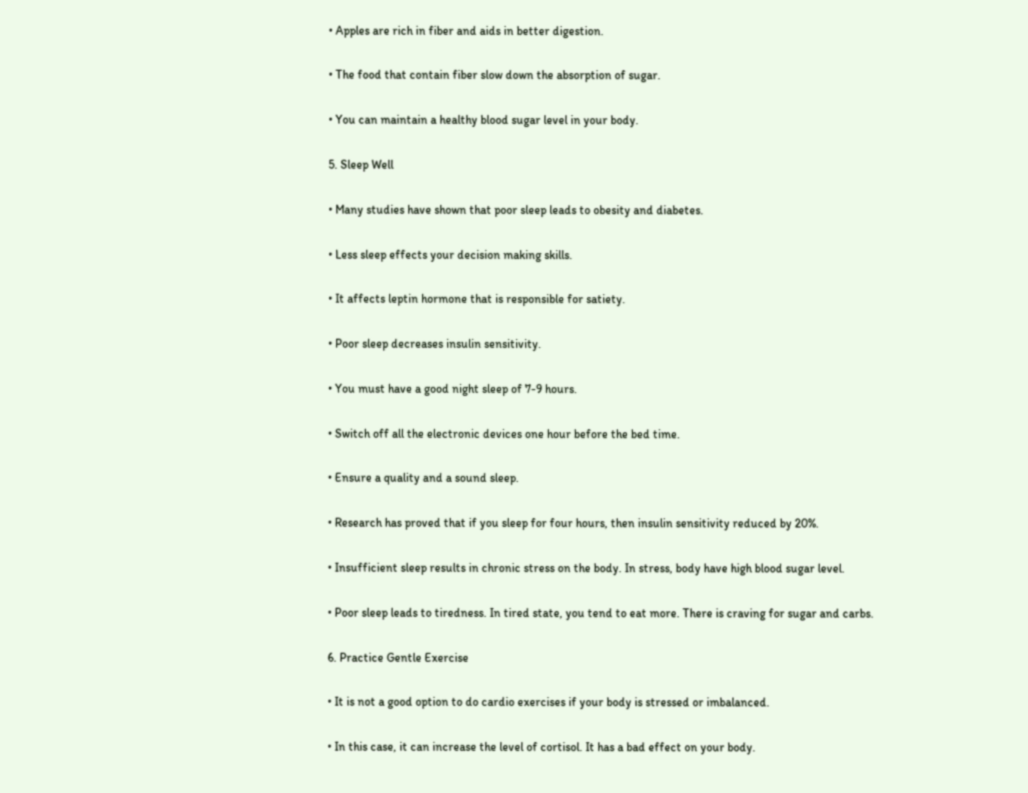• Apples are rich in fiber and aids in better digestion.

• The food that contain fiber slow down the absorption of sugar.

• You can maintain a healthy blood sugar level in your body.

5. Sleep Well

• Many studies have shown that poor sleep leads to obesity and diabetes.

• Less sleep effects your decision making skills.

• It affects leptin hormone that is responsible for satiety.

• Poor sleep decreases insulin sensitivity.

• You must have a good night sleep of 7-9 hours.

• Switch off all the electronic devices one hour before the bed time.

• Ensure a quality and a sound sleep.

• Research has proved that if you sleep for four hours, then insulin sensitivity reduced by 20%.

• Insufficient sleep results in chronic stress on the body. In stress, body have high blood sugar level.

• Poor sleep leads to tiredness. In tired state, you tend to eat more. There is craving for sugar and carbs.

6. Practice Gentle Exercise

• It is not a good option to do cardio exercises if your body is stressed or imbalanced.

• In this case, it can increase the level of cortisol. It has a bad effect on your body.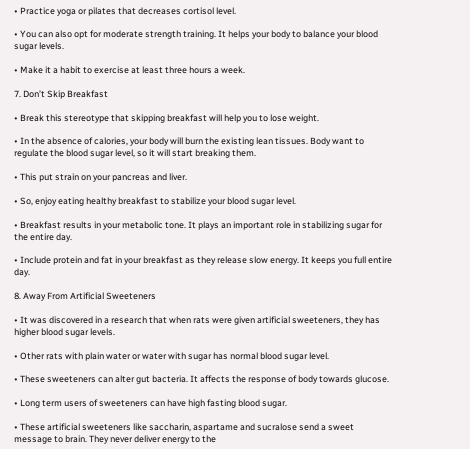• Practice yoga or pilates that decreases cortisol level.

• You can also opt for moderate strength training. It helps your body to balance your blood sugar levels.

• Make it a habit to exercise at least three hours a week.

7. Don’t Skip Breakfast

• Break this stereotype that skipping breakfast will help you to lose weight.

• In the absence of calories, your body will burn the existing lean tissues. Body want to regulate the blood sugar level, so it will start breaking them.

• This put strain on your pancreas and liver.

• So, enjoy eating healthy breakfast to stabilize your blood sugar level.

• Breakfast results in your metabolic tone. It plays an important role in stabilizing sugar for the entire day.

• Include protein and fat in your breakfast as they release slow energy. It keeps you full entire day.

8. Away From Artificial Sweeteners

• It was discovered in a research that when rats were given artificial sweeteners, they has higher blood sugar levels.

• Other rats with plain water or water with sugar has normal blood sugar level.

• These sweeteners can alter gut bacteria. It affects the response of body towards glucose.

• Long term users of sweeteners can have high fasting blood sugar.

• These artificial sweeteners like saccharin, aspartame and sucralose send a sweet message to brain. They never deliver energy to the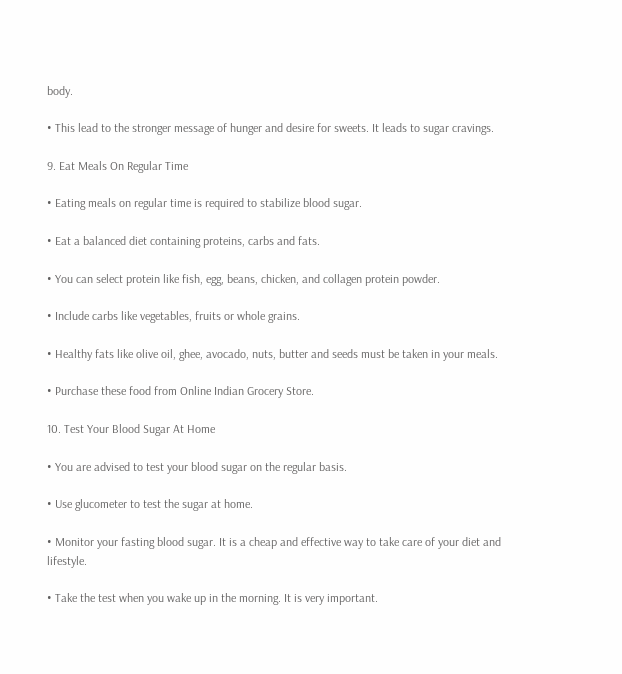body.

• This lead to the stronger message of hunger and desire for sweets. It leads to sugar cravings.

9. Eat Meals On Regular Time

• Eating meals on regular time is required to stabilize blood sugar.

• Eat a balanced diet containing proteins, carbs and fats.

• You can select protein like fish, egg, beans, chicken, and collagen protein powder.

• Include carbs like vegetables, fruits or whole grains.

• Healthy fats like olive oil, ghee, avocado, nuts, butter and seeds must be taken in your meals.

• Purchase these food from Online Indian Grocery Store.

10. Test Your Blood Sugar At Home

• You are advised to test your blood sugar on the regular basis.

• Use glucometer to test the sugar at home.

• Monitor your fasting blood sugar. It is a cheap and effective way to take care of your diet and lifestyle.

• Take the test when you wake up in the morning. It is very important.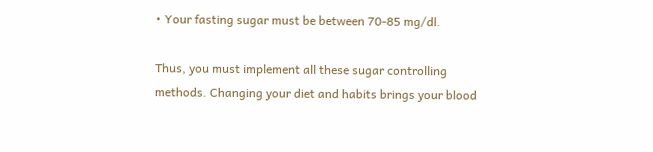• Your fasting sugar must be between 70-85 mg/dl.

Thus, you must implement all these sugar controlling methods. Changing your diet and habits brings your blood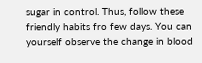sugar in control. Thus, follow these friendly habits fro few days. You can yourself observe the change in blood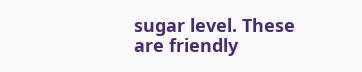sugar level. These are friendly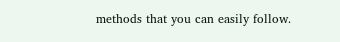methods that you can easily follow.